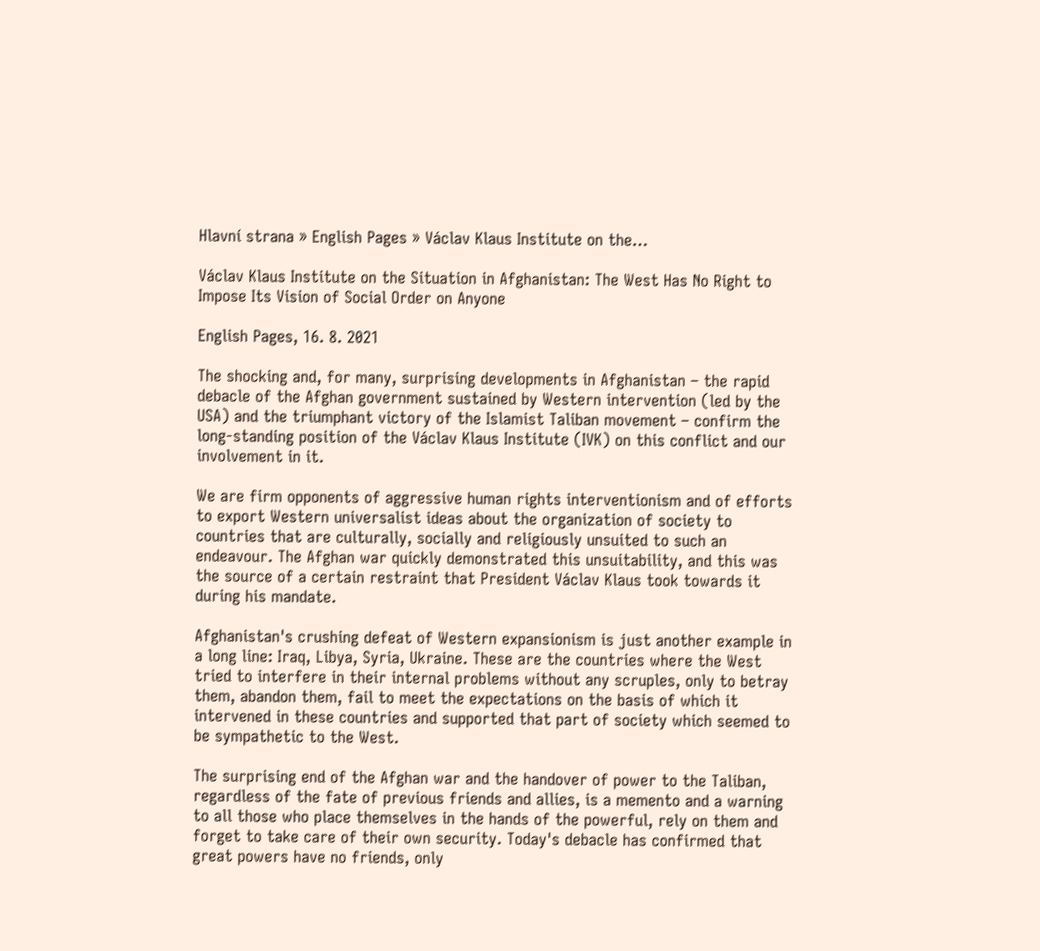Hlavní strana » English Pages » Václav Klaus Institute on the…

Václav Klaus Institute on the Situation in Afghanistan: The West Has No Right to Impose Its Vision of Social Order on Anyone

English Pages, 16. 8. 2021

The shocking and, for many, surprising developments in Afghanistan – the rapid debacle of the Afghan government sustained by Western intervention (led by the USA) and the triumphant victory of the Islamist Taliban movement – confirm the long-standing position of the Václav Klaus Institute (IVK) on this conflict and our involvement in it.

We are firm opponents of aggressive human rights interventionism and of efforts to export Western universalist ideas about the organization of society to countries that are culturally, socially and religiously unsuited to such an endeavour. The Afghan war quickly demonstrated this unsuitability, and this was the source of a certain restraint that President Václav Klaus took towards it during his mandate.

Afghanistan's crushing defeat of Western expansionism is just another example in a long line: Iraq, Libya, Syria, Ukraine. These are the countries where the West tried to interfere in their internal problems without any scruples, only to betray them, abandon them, fail to meet the expectations on the basis of which it intervened in these countries and supported that part of society which seemed to be sympathetic to the West.

The surprising end of the Afghan war and the handover of power to the Taliban, regardless of the fate of previous friends and allies, is a memento and a warning to all those who place themselves in the hands of the powerful, rely on them and forget to take care of their own security. Today's debacle has confirmed that great powers have no friends, only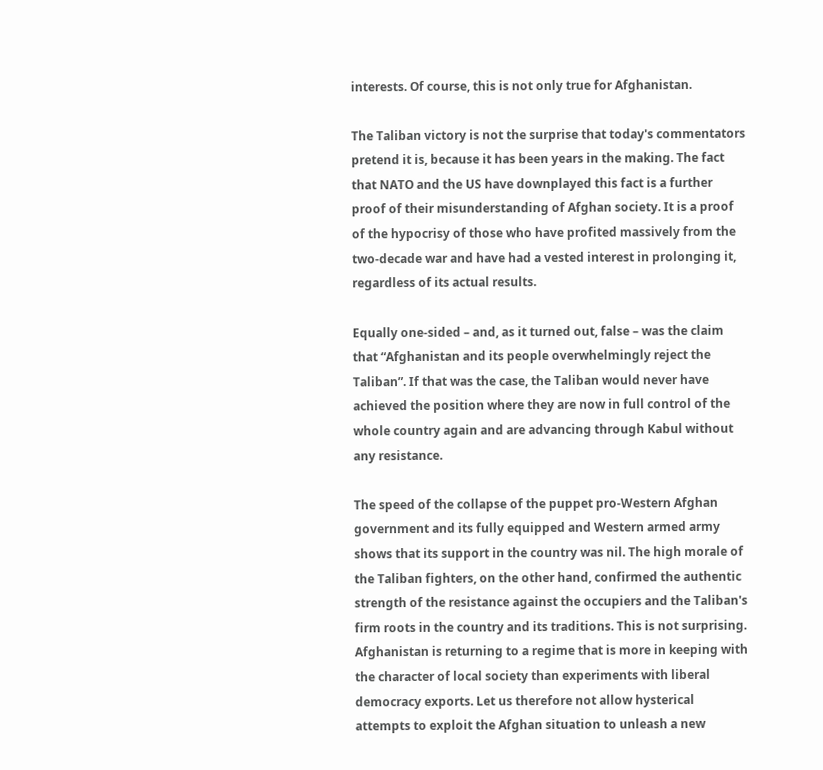interests. Of course, this is not only true for Afghanistan.

The Taliban victory is not the surprise that today's commentators pretend it is, because it has been years in the making. The fact that NATO and the US have downplayed this fact is a further proof of their misunderstanding of Afghan society. It is a proof of the hypocrisy of those who have profited massively from the two-decade war and have had a vested interest in prolonging it, regardless of its actual results.

Equally one-sided – and, as it turned out, false – was the claim that “Afghanistan and its people overwhelmingly reject the Taliban”. If that was the case, the Taliban would never have achieved the position where they are now in full control of the whole country again and are advancing through Kabul without any resistance.

The speed of the collapse of the puppet pro-Western Afghan government and its fully equipped and Western armed army shows that its support in the country was nil. The high morale of the Taliban fighters, on the other hand, confirmed the authentic strength of the resistance against the occupiers and the Taliban's firm roots in the country and its traditions. This is not surprising. Afghanistan is returning to a regime that is more in keeping with the character of local society than experiments with liberal democracy exports. Let us therefore not allow hysterical attempts to exploit the Afghan situation to unleash a new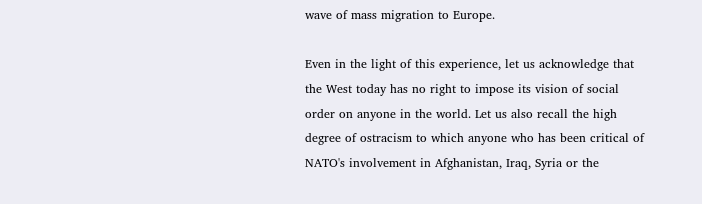wave of mass migration to Europe.

Even in the light of this experience, let us acknowledge that the West today has no right to impose its vision of social order on anyone in the world. Let us also recall the high degree of ostracism to which anyone who has been critical of NATO's involvement in Afghanistan, Iraq, Syria or the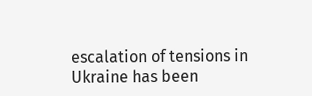escalation of tensions in Ukraine has been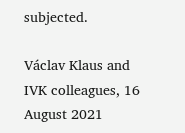subjected.

Václav Klaus and IVK colleagues, 16 August 2021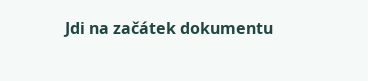Jdi na začátek dokumentu